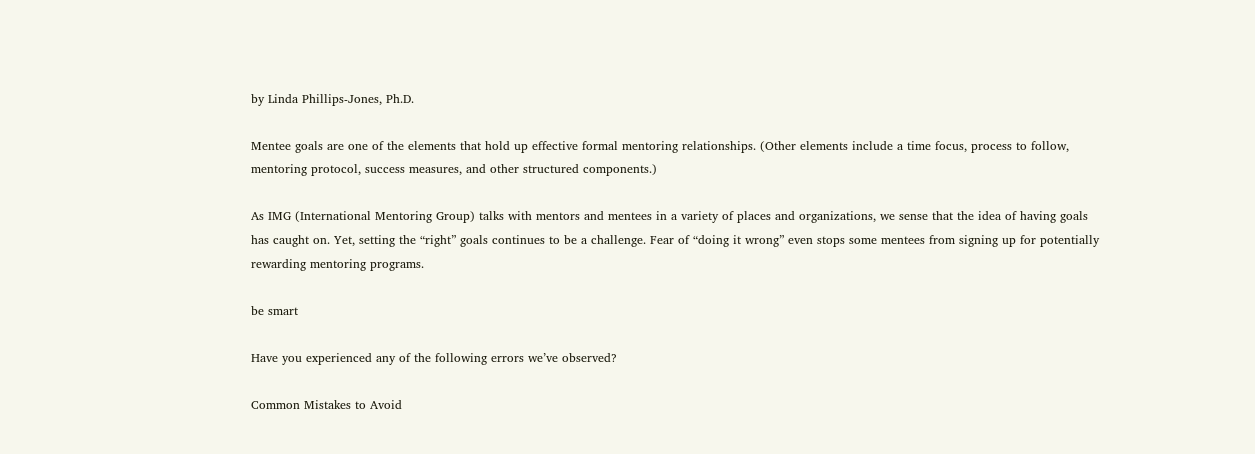by Linda Phillips-Jones, Ph.D.

Mentee goals are one of the elements that hold up effective formal mentoring relationships. (Other elements include a time focus, process to follow, mentoring protocol, success measures, and other structured components.)

As IMG (International Mentoring Group) talks with mentors and mentees in a variety of places and organizations, we sense that the idea of having goals has caught on. Yet, setting the “right” goals continues to be a challenge. Fear of “doing it wrong” even stops some mentees from signing up for potentially rewarding mentoring programs.

be smart

Have you experienced any of the following errors we’ve observed?

Common Mistakes to Avoid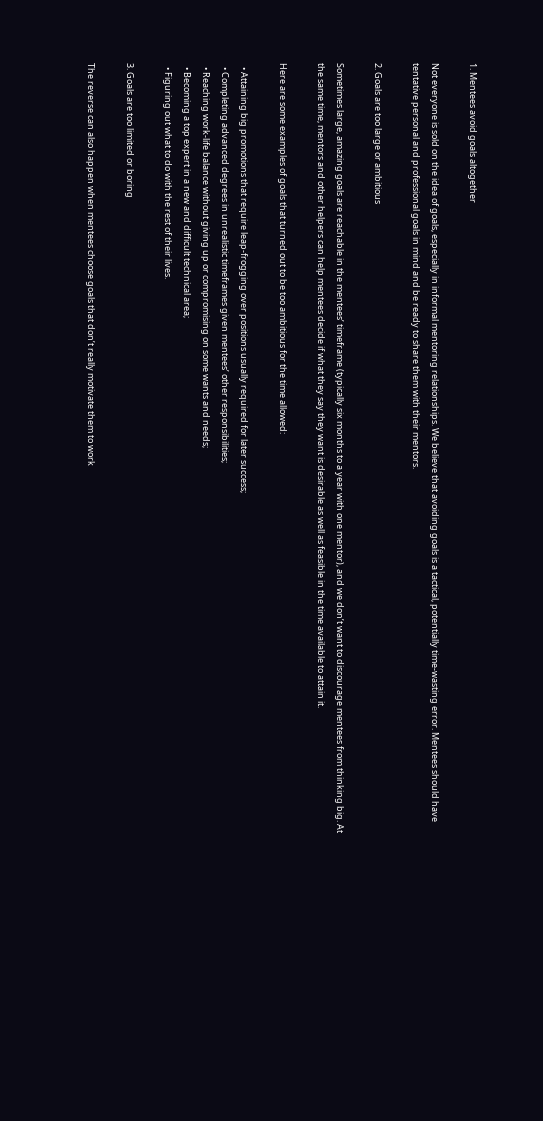1. Mentees avoid goals altogether

Not everyone is sold on the idea of goals, especially in informal mentoring relationships. We believe that avoiding goals is a tactical, potentially time-wasting error. Mentees should have tentative personal and professional goals in mind and be ready to share them with their mentors.

2. Goals are too large or ambitious

Sometimes large, amazing goals are reachable in the mentees’ timeframe (typically six months to a year with one mentor), and we don’t want to discourage mentees from thinking big. At the same time, mentors and other helpers can help mentees decide if what they say they want is desirable as well as feasible in the time available to attain it.

Here are some examples of goals that turned out to be too ambitious for the time allowed:

  • Attaining big promotions that require leap-frogging over positions usually required for later success;
  • Completing advanced degrees in unrealistic timeframes given mentees’ other responsibilities;
  • Reaching work-life balance without giving up or compromising on some wants and needs;
  • Becoming a top expert in a new and difficult technical area;
  • Figuring out what to do with the rest of their lives.

3. Goals are too limited or boring

The reverse can also happen when mentees choose goals that don’t really motivate them to work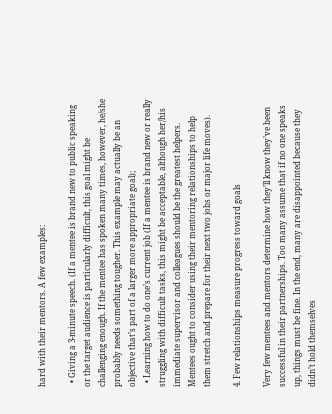hard with their mentors. A few examples:

  • Giving a 3-minute speech. (If a mentee is brand new to public speaking or the target audience is particularly difficult, this goal might be challenging enough. If the mentee has spoken many times, however, he/she probably needs something tougher. This example may actually be an objective that’s part of a larger more appropriate goal);
  • Learning how to do one’s current job (If a mentee is brand new or really struggling with difficult tasks, this might be acceptable, although her/his immediate supervisor and colleagues should be the greatest helpers. Mentees ought to consider using their mentoring relationships to help them stretch and prepare for their next two jobs or major life moves).

4. Few relationships measure progress toward goals

Very few mentees and mentors determine how they’ll know they’ve been successful in their partnerships. Too many assume that if no one speaks up, things must be fine. In the end, many are disappointed because they didn’t hold themselves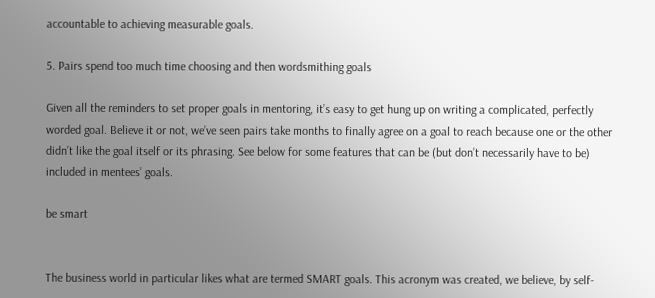accountable to achieving measurable goals.

5. Pairs spend too much time choosing and then wordsmithing goals

Given all the reminders to set proper goals in mentoring, it’s easy to get hung up on writing a complicated, perfectly worded goal. Believe it or not, we’ve seen pairs take months to finally agree on a goal to reach because one or the other didn’t like the goal itself or its phrasing. See below for some features that can be (but don’t necessarily have to be) included in mentees’ goals.

be smart


The business world in particular likes what are termed SMART goals. This acronym was created, we believe, by self-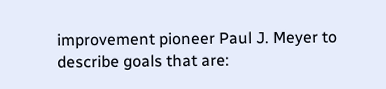improvement pioneer Paul J. Meyer to describe goals that are: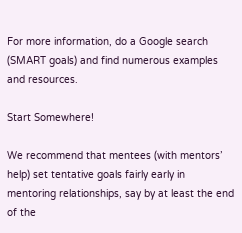For more information, do a Google search (SMART goals) and find numerous examples and resources.

Start Somewhere!

We recommend that mentees (with mentors’ help) set tentative goals fairly early in mentoring relationships, say by at least the end of the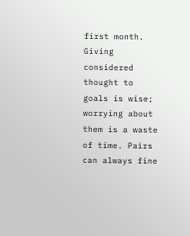first month. Giving considered thought to goals is wise; worrying about them is a waste of time. Pairs can always fine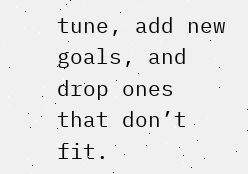tune, add new goals, and drop ones that don’t fit.